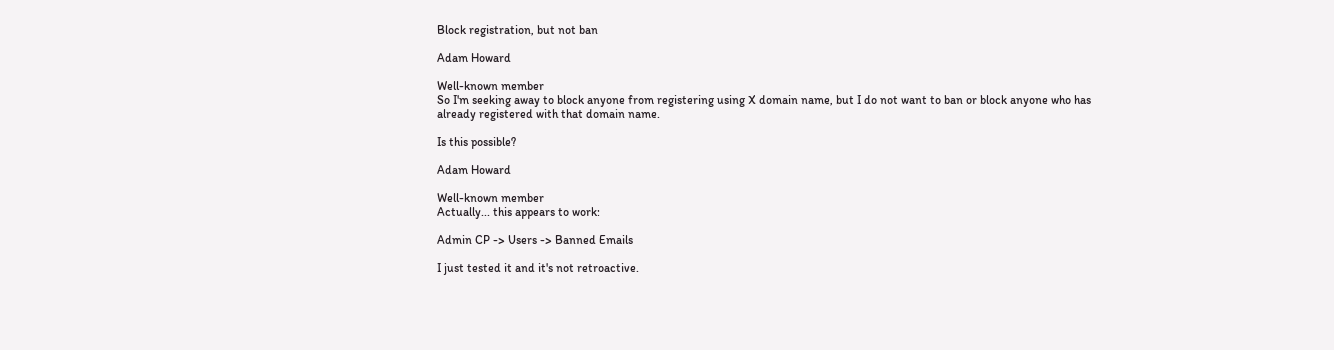Block registration, but not ban

Adam Howard

Well-known member
So I'm seeking away to block anyone from registering using X domain name, but I do not want to ban or block anyone who has already registered with that domain name.

Is this possible?

Adam Howard

Well-known member
Actually... this appears to work:

Admin CP -> Users -> Banned Emails

I just tested it and it's not retroactive.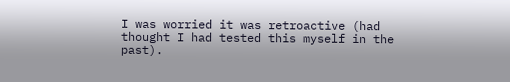I was worried it was retroactive (had thought I had tested this myself in the past).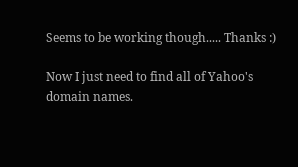Seems to be working though..... Thanks :)

Now I just need to find all of Yahoo's domain names.